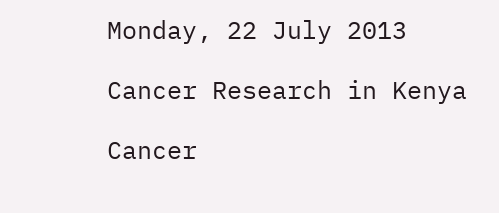Monday, 22 July 2013

Cancer Research in Kenya

Cancer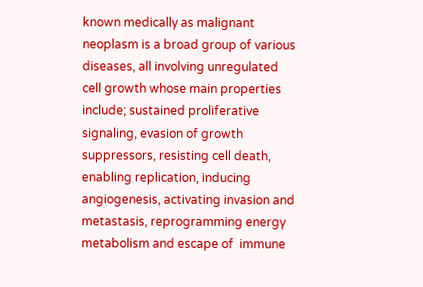known medically as malignant neoplasm is a broad group of various diseases, all involving unregulated cell growth whose main properties include; sustained proliferative signaling, evasion of growth suppressors, resisting cell death, enabling replication, inducing angiogenesis, activating invasion and metastasis, reprogramming energy metabolism and escape of  immune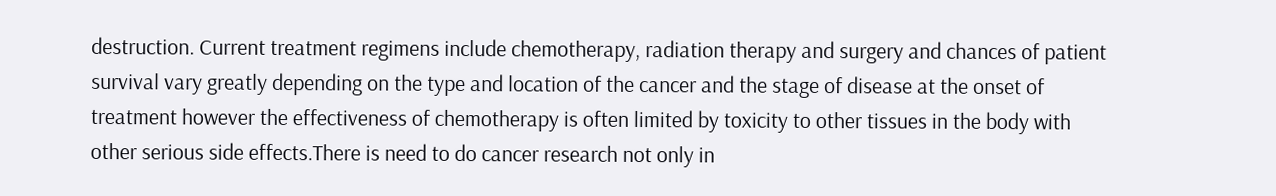destruction. Current treatment regimens include chemotherapy, radiation therapy and surgery and chances of patient survival vary greatly depending on the type and location of the cancer and the stage of disease at the onset of treatment however the effectiveness of chemotherapy is often limited by toxicity to other tissues in the body with other serious side effects.There is need to do cancer research not only in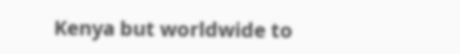Kenya but worldwide to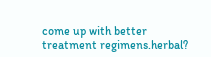come up with better treatment regimens.herbal?